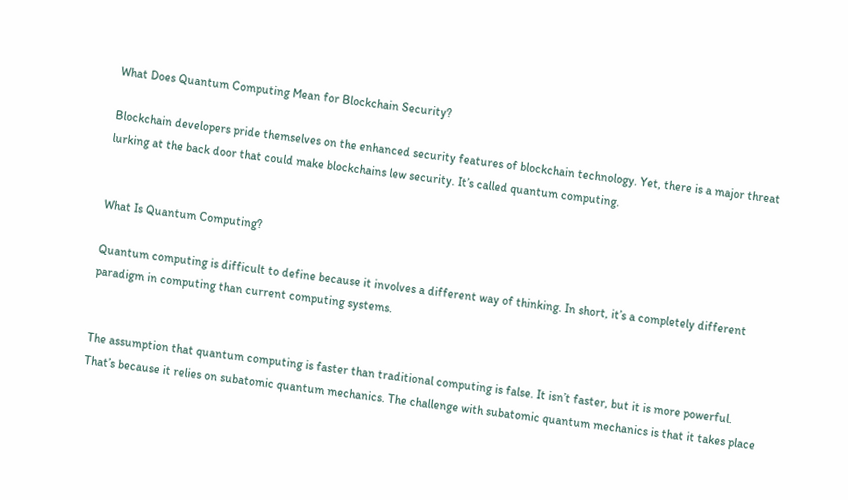What Does Quantum Computing Mean for Blockchain Security?

Blockchain developers pride themselves on the enhanced security features of blockchain technology. Yet, there is a major threat lurking at the back door that could make blockchains lew security. It’s called quantum computing.


What Is Quantum Computing?

Quantum computing is difficult to define because it involves a different way of thinking. In short, it’s a completely different paradigm in computing than current computing systems.


The assumption that quantum computing is faster than traditional computing is false. It isn’t faster, but it is more powerful. That’s because it relies on subatomic quantum mechanics. The challenge with subatomic quantum mechanics is that it takes place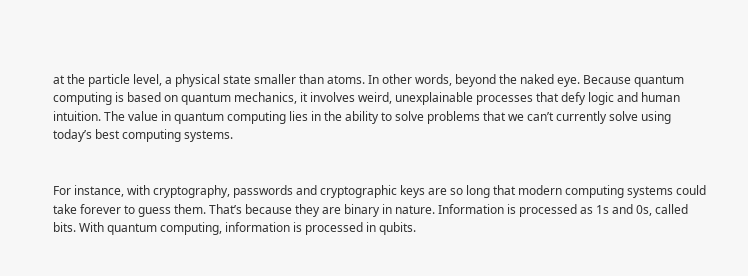at the particle level, a physical state smaller than atoms. In other words, beyond the naked eye. Because quantum computing is based on quantum mechanics, it involves weird, unexplainable processes that defy logic and human intuition. The value in quantum computing lies in the ability to solve problems that we can’t currently solve using today’s best computing systems.


For instance, with cryptography, passwords and cryptographic keys are so long that modern computing systems could take forever to guess them. That’s because they are binary in nature. Information is processed as 1s and 0s, called bits. With quantum computing, information is processed in qubits.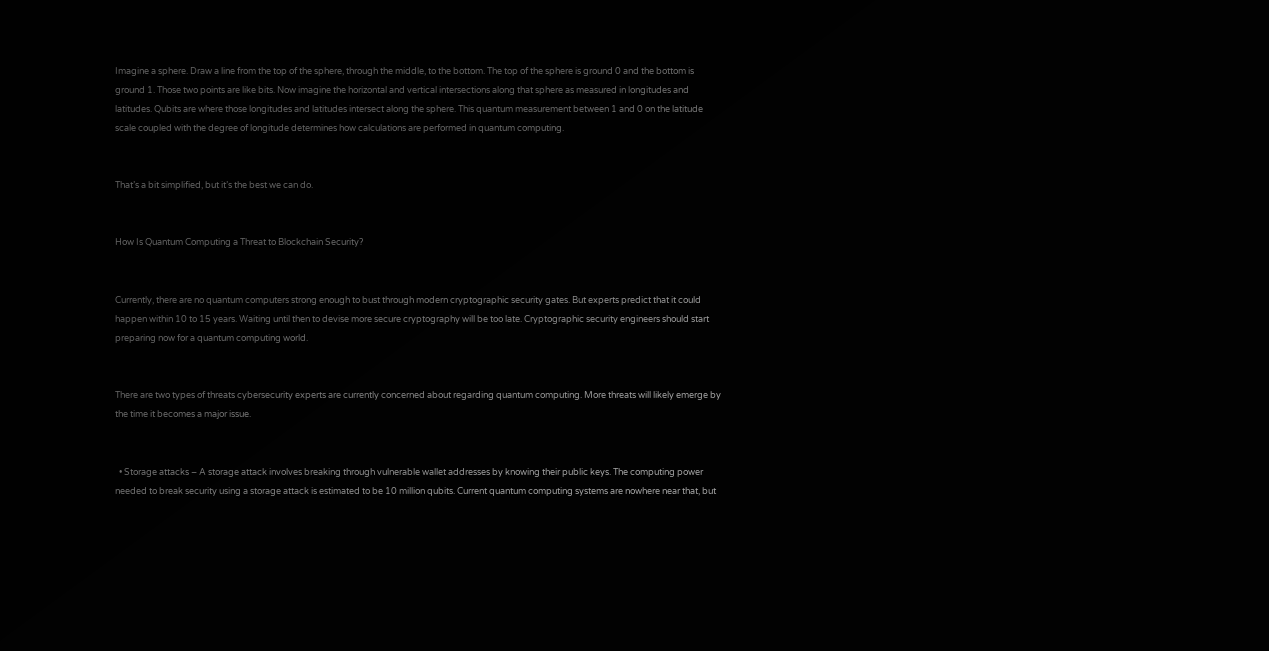Imagine a sphere. Draw a line from the top of the sphere, through the middle, to the bottom. The top of the sphere is ground 0 and the bottom is ground 1. Those two points are like bits. Now imagine the horizontal and vertical intersections along that sphere as measured in longitudes and latitudes. Qubits are where those longitudes and latitudes intersect along the sphere. This quantum measurement between 1 and 0 on the latitude scale coupled with the degree of longitude determines how calculations are performed in quantum computing.


That’s a bit simplified, but it’s the best we can do.


How Is Quantum Computing a Threat to Blockchain Security?


Currently, there are no quantum computers strong enough to bust through modern cryptographic security gates. But experts predict that it could happen within 10 to 15 years. Waiting until then to devise more secure cryptography will be too late. Cryptographic security engineers should start preparing now for a quantum computing world.


There are two types of threats cybersecurity experts are currently concerned about regarding quantum computing. More threats will likely emerge by the time it becomes a major issue.


  • Storage attacks – A storage attack involves breaking through vulnerable wallet addresses by knowing their public keys. The computing power needed to break security using a storage attack is estimated to be 10 million qubits. Current quantum computing systems are nowhere near that, but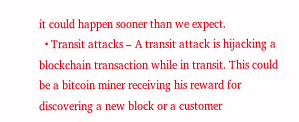it could happen sooner than we expect.
  • Transit attacks – A transit attack is hijacking a blockchain transaction while in transit. This could be a bitcoin miner receiving his reward for discovering a new block or a customer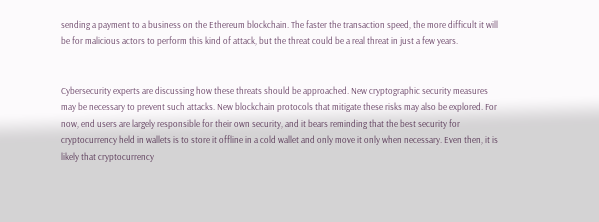sending a payment to a business on the Ethereum blockchain. The faster the transaction speed, the more difficult it will be for malicious actors to perform this kind of attack, but the threat could be a real threat in just a few years.


Cybersecurity experts are discussing how these threats should be approached. New cryptographic security measures may be necessary to prevent such attacks. New blockchain protocols that mitigate these risks may also be explored. For now, end users are largely responsible for their own security, and it bears reminding that the best security for cryptocurrency held in wallets is to store it offline in a cold wallet and only move it only when necessary. Even then, it is likely that cryptocurrency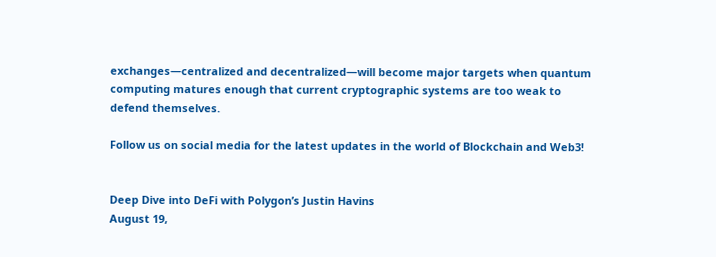exchanges—centralized and decentralized—will become major targets when quantum computing matures enough that current cryptographic systems are too weak to defend themselves.

Follow us on social media for the latest updates in the world of Blockchain and Web3!


Deep Dive into DeFi with Polygon’s Justin Havins
August 19,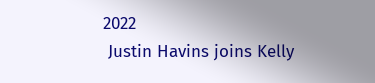2022
 Justin Havins joins Kelly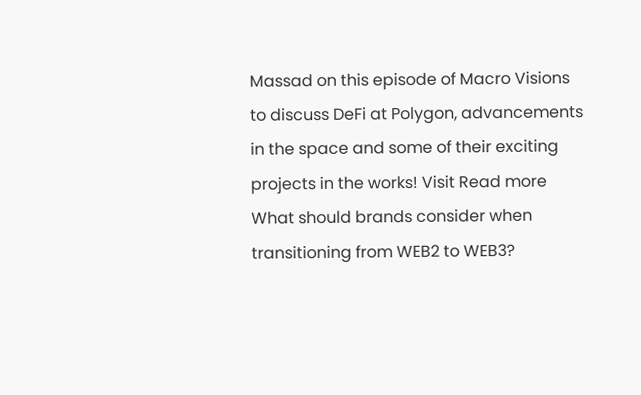Massad on this episode of Macro Visions to discuss DeFi at Polygon, advancements in the space and some of their exciting projects in the works! Visit Read more
What should brands consider when transitioning from WEB2 to WEB3?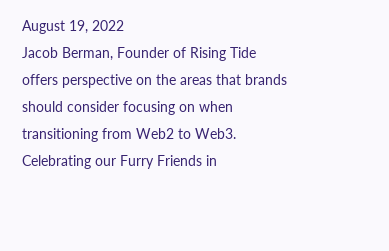August 19, 2022
Jacob Berman, Founder of Rising Tide offers perspective on the areas that brands should consider focusing on when transitioning from Web2 to Web3.
Celebrating our Furry Friends in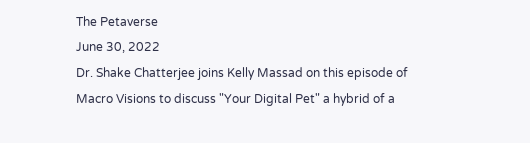The Petaverse
June 30, 2022
Dr. Shake Chatterjee joins Kelly Massad on this episode of Macro Visions to discuss "Your Digital Pet" a hybrid of a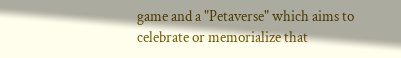game and a "Petaverse" which aims to celebrate or memorialize that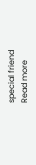special friend Read more